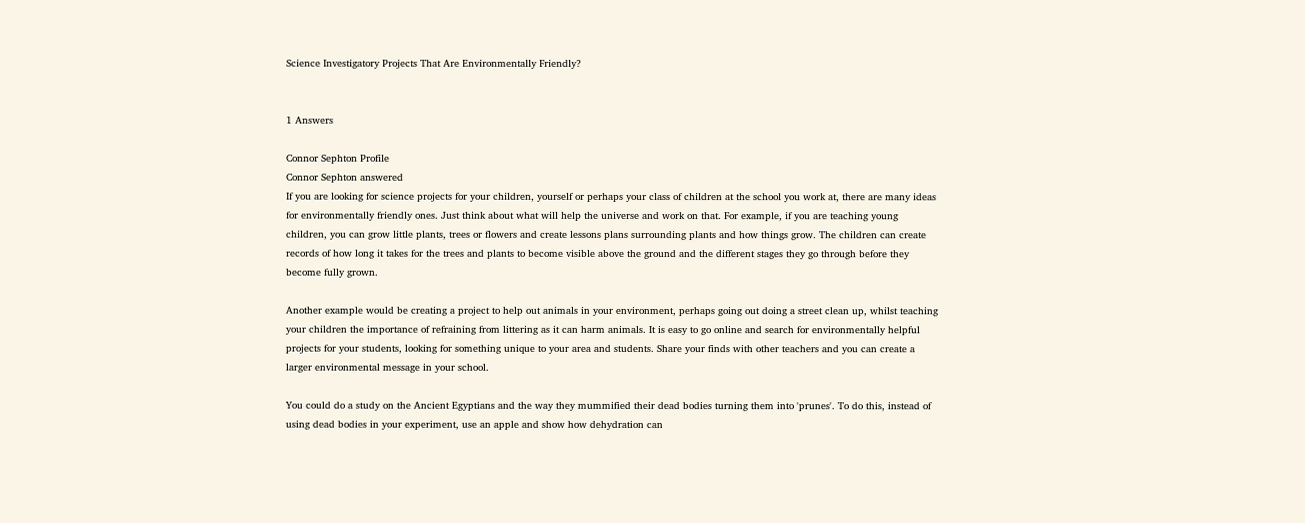Science Investigatory Projects That Are Environmentally Friendly?


1 Answers

Connor Sephton Profile
Connor Sephton answered
If you are looking for science projects for your children, yourself or perhaps your class of children at the school you work at, there are many ideas for environmentally friendly ones. Just think about what will help the universe and work on that. For example, if you are teaching young children, you can grow little plants, trees or flowers and create lessons plans surrounding plants and how things grow. The children can create records of how long it takes for the trees and plants to become visible above the ground and the different stages they go through before they become fully grown.

Another example would be creating a project to help out animals in your environment, perhaps going out doing a street clean up, whilst teaching your children the importance of refraining from littering as it can harm animals. It is easy to go online and search for environmentally helpful projects for your students, looking for something unique to your area and students. Share your finds with other teachers and you can create a larger environmental message in your school.

You could do a study on the Ancient Egyptians and the way they mummified their dead bodies turning them into 'prunes'. To do this, instead of using dead bodies in your experiment, use an apple and show how dehydration can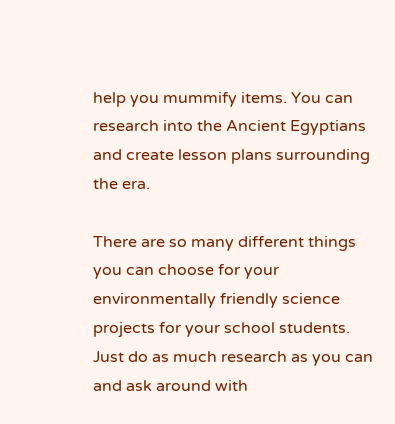help you mummify items. You can research into the Ancient Egyptians and create lesson plans surrounding the era.

There are so many different things you can choose for your environmentally friendly science projects for your school students. Just do as much research as you can and ask around with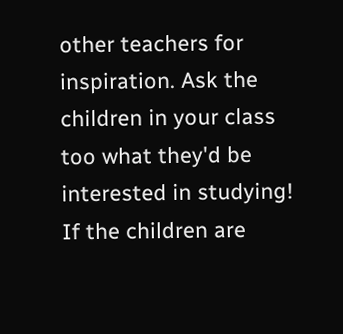other teachers for inspiration. Ask the children in your class too what they'd be interested in studying! If the children are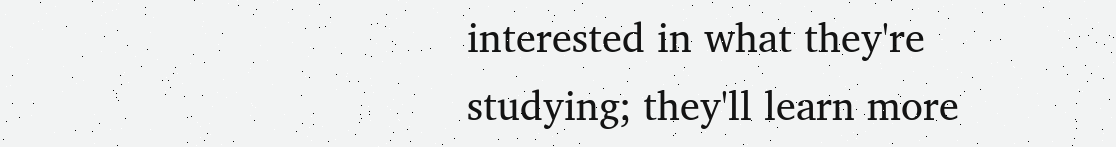interested in what they're studying; they'll learn more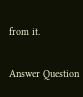from it.

Answer Question